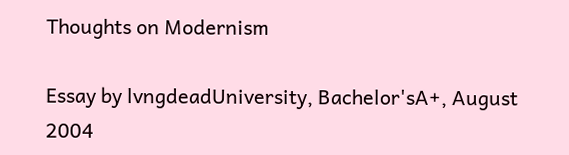Thoughts on Modernism

Essay by lvngdeadUniversity, Bachelor'sA+, August 2004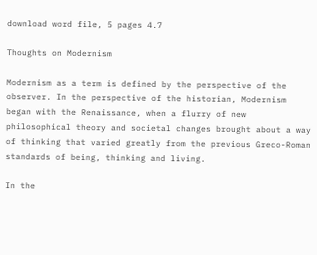download word file, 5 pages 4.7

Thoughts on Modernism

Modernism as a term is defined by the perspective of the observer. In the perspective of the historian, Modernism began with the Renaissance, when a flurry of new philosophical theory and societal changes brought about a way of thinking that varied greatly from the previous Greco-Roman standards of being, thinking and living.

In the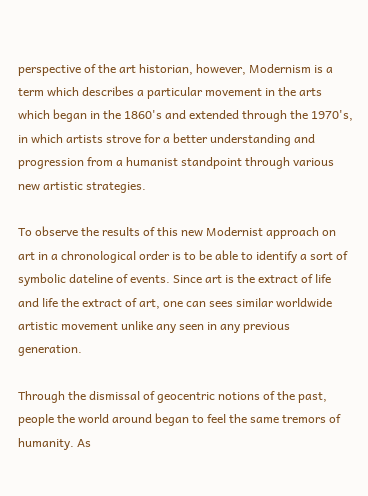perspective of the art historian, however, Modernism is a term which describes a particular movement in the arts which began in the 1860's and extended through the 1970's, in which artists strove for a better understanding and progression from a humanist standpoint through various new artistic strategies.

To observe the results of this new Modernist approach on art in a chronological order is to be able to identify a sort of symbolic dateline of events. Since art is the extract of life and life the extract of art, one can sees similar worldwide artistic movement unlike any seen in any previous generation.

Through the dismissal of geocentric notions of the past, people the world around began to feel the same tremors of humanity. As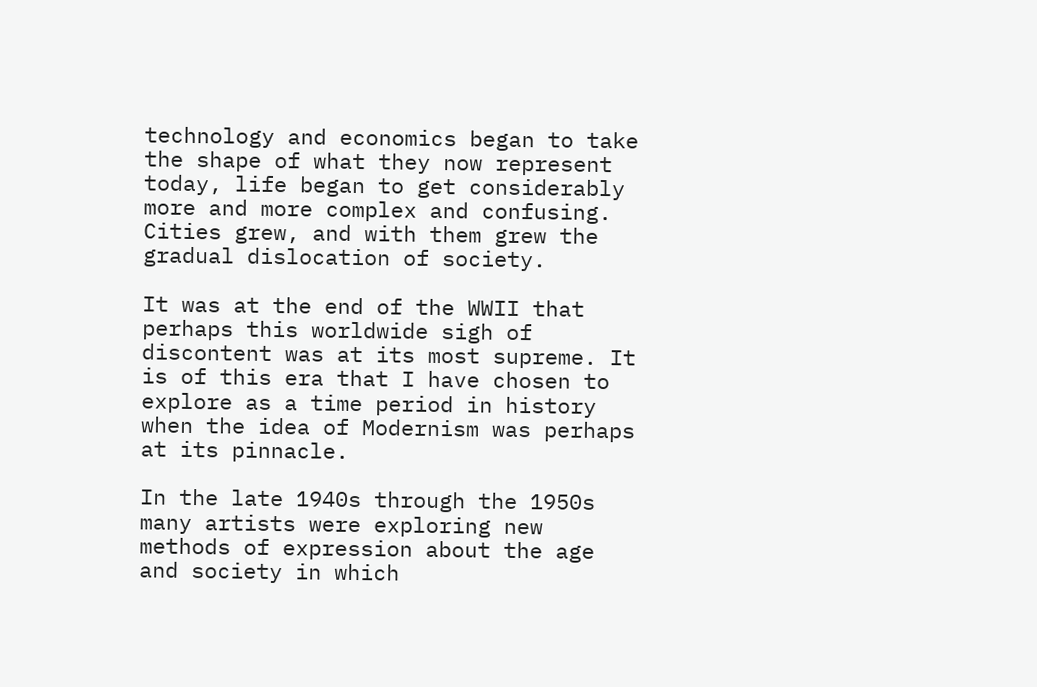technology and economics began to take the shape of what they now represent today, life began to get considerably more and more complex and confusing. Cities grew, and with them grew the gradual dislocation of society.

It was at the end of the WWII that perhaps this worldwide sigh of discontent was at its most supreme. It is of this era that I have chosen to explore as a time period in history when the idea of Modernism was perhaps at its pinnacle.

In the late 1940s through the 1950s many artists were exploring new methods of expression about the age and society in which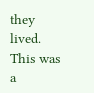they lived. This was a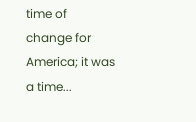time of change for America; it was a time...